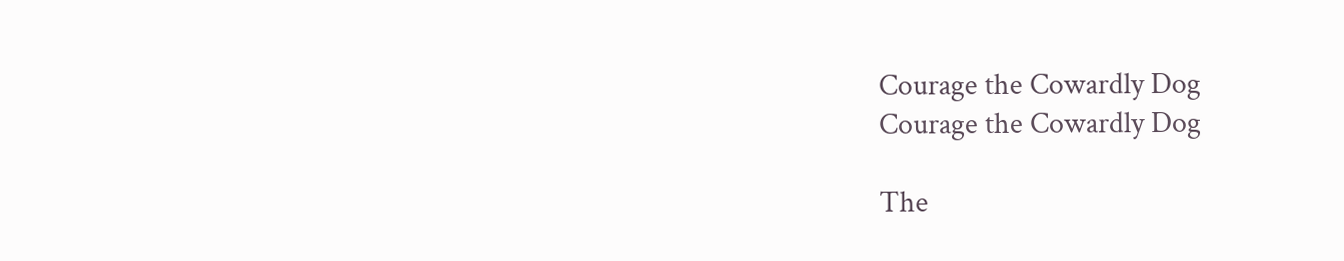Courage the Cowardly Dog
Courage the Cowardly Dog

The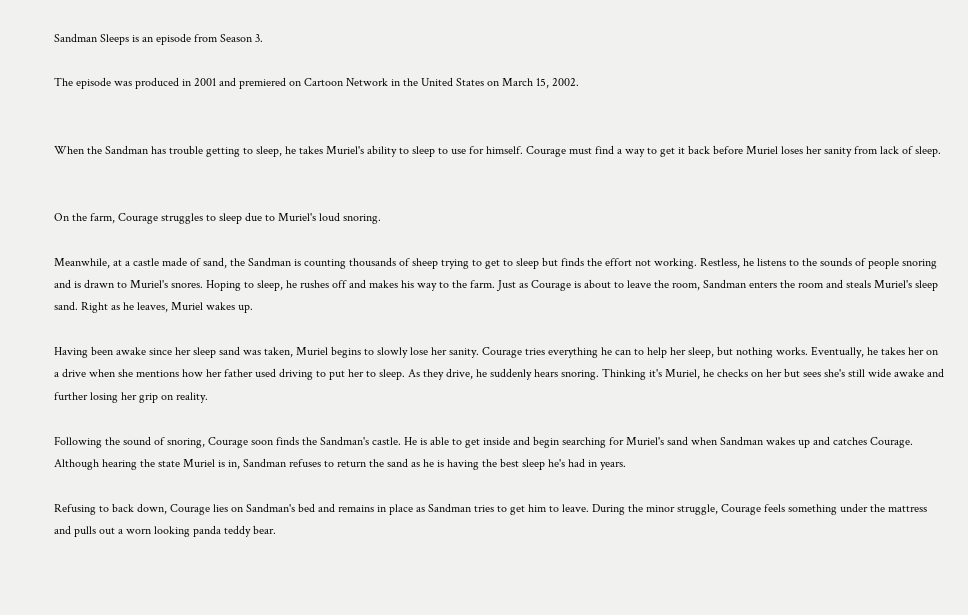Sandman Sleeps is an episode from Season 3.

The episode was produced in 2001 and premiered on Cartoon Network in the United States on March 15, 2002.


When the Sandman has trouble getting to sleep, he takes Muriel's ability to sleep to use for himself. Courage must find a way to get it back before Muriel loses her sanity from lack of sleep.


On the farm, Courage struggles to sleep due to Muriel's loud snoring.

Meanwhile, at a castle made of sand, the Sandman is counting thousands of sheep trying to get to sleep but finds the effort not working. Restless, he listens to the sounds of people snoring and is drawn to Muriel's snores. Hoping to sleep, he rushes off and makes his way to the farm. Just as Courage is about to leave the room, Sandman enters the room and steals Muriel's sleep sand. Right as he leaves, Muriel wakes up.

Having been awake since her sleep sand was taken, Muriel begins to slowly lose her sanity. Courage tries everything he can to help her sleep, but nothing works. Eventually, he takes her on a drive when she mentions how her father used driving to put her to sleep. As they drive, he suddenly hears snoring. Thinking it's Muriel, he checks on her but sees she's still wide awake and further losing her grip on reality.

Following the sound of snoring, Courage soon finds the Sandman's castle. He is able to get inside and begin searching for Muriel's sand when Sandman wakes up and catches Courage. Although hearing the state Muriel is in, Sandman refuses to return the sand as he is having the best sleep he's had in years.

Refusing to back down, Courage lies on Sandman's bed and remains in place as Sandman tries to get him to leave. During the minor struggle, Courage feels something under the mattress and pulls out a worn looking panda teddy bear.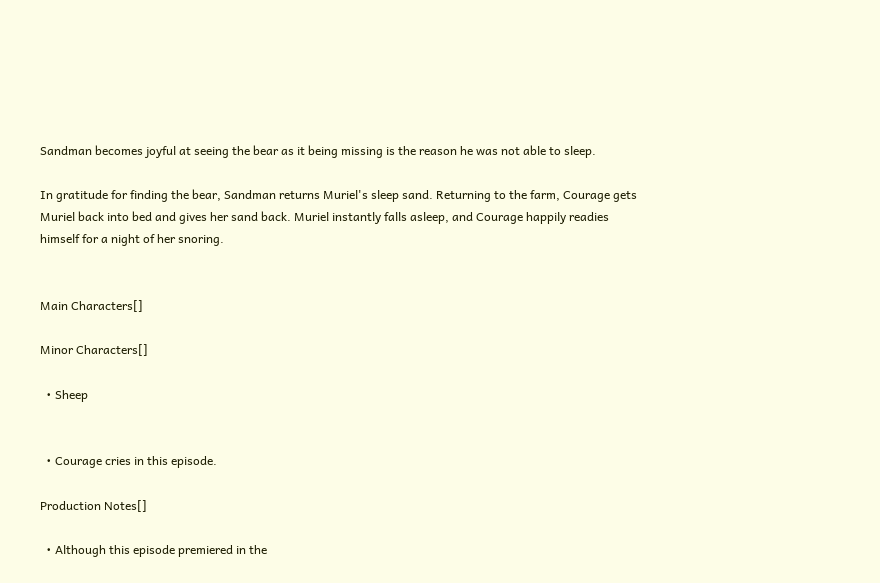Sandman becomes joyful at seeing the bear as it being missing is the reason he was not able to sleep.

In gratitude for finding the bear, Sandman returns Muriel's sleep sand. Returning to the farm, Courage gets Muriel back into bed and gives her sand back. Muriel instantly falls asleep, and Courage happily readies himself for a night of her snoring.


Main Characters[]

Minor Characters[]

  • Sheep


  • Courage cries in this episode.

Production Notes[]

  • Although this episode premiered in the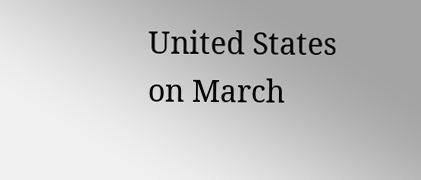United States on March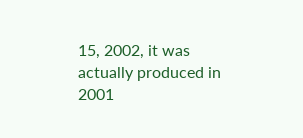15, 2002, it was actually produced in 2001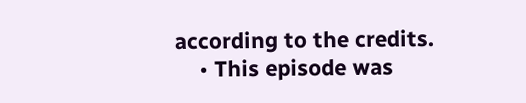according to the credits.
    • This episode was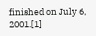finished on July 6, 2001.[1]